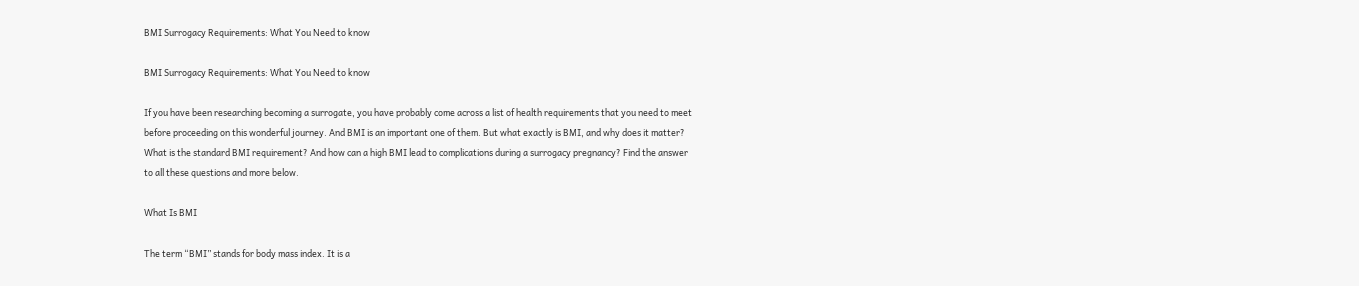BMI Surrogacy Requirements: What You Need to know

BMI Surrogacy Requirements: What You Need to know

If you have been researching becoming a surrogate, you have probably come across a list of health requirements that you need to meet before proceeding on this wonderful journey. And BMI is an important one of them. But what exactly is BMI, and why does it matter? What is the standard BMI requirement? And how can a high BMI lead to complications during a surrogacy pregnancy? Find the answer to all these questions and more below.

What Is BMI

The term “BMI” stands for body mass index. It is a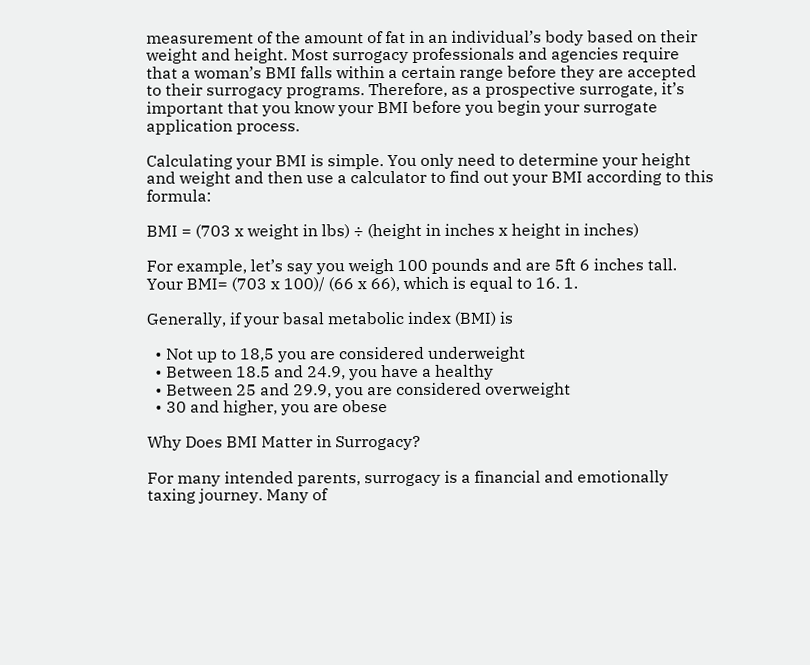measurement of the amount of fat in an individual’s body based on their weight and height. Most surrogacy professionals and agencies require that a woman’s BMI falls within a certain range before they are accepted to their surrogacy programs. Therefore, as a prospective surrogate, it’s important that you know your BMI before you begin your surrogate application process.

Calculating your BMI is simple. You only need to determine your height and weight and then use a calculator to find out your BMI according to this formula:

BMI = (703 x weight in lbs) ÷ (height in inches x height in inches)

For example, let’s say you weigh 100 pounds and are 5ft 6 inches tall. Your BMI= (703 x 100)/ (66 x 66), which is equal to 16. 1.

Generally, if your basal metabolic index (BMI) is

  • Not up to 18,5 you are considered underweight
  • Between 18.5 and 24.9, you have a healthy
  • Between 25 and 29.9, you are considered overweight
  • 30 and higher, you are obese

Why Does BMI Matter in Surrogacy?

For many intended parents, surrogacy is a financial and emotionally taxing journey. Many of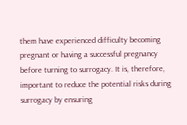them have experienced difficulty becoming pregnant or having a successful pregnancy before turning to surrogacy. It is, therefore, important to reduce the potential risks during surrogacy by ensuring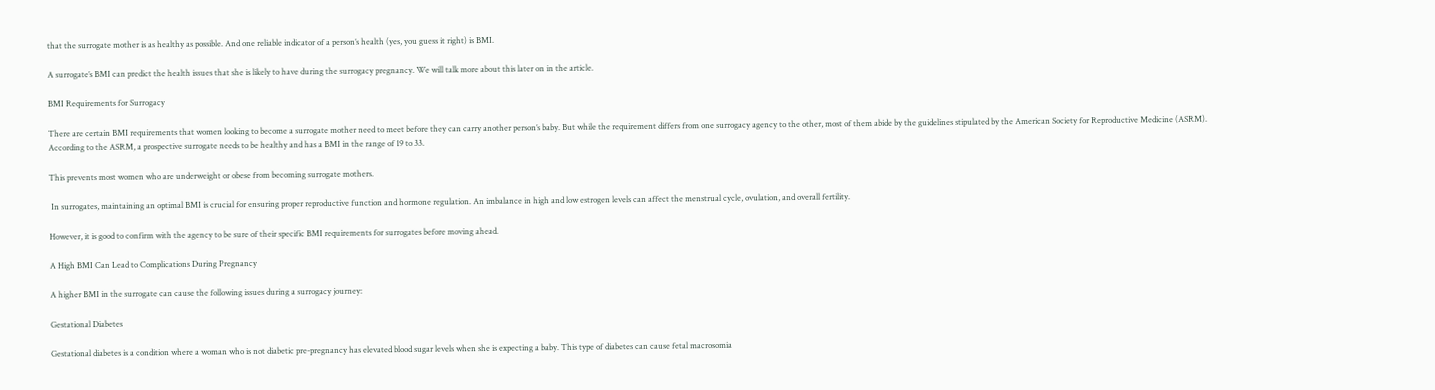that the surrogate mother is as healthy as possible. And one reliable indicator of a person’s health (yes, you guess it right) is BMI.

A surrogate’s BMI can predict the health issues that she is likely to have during the surrogacy pregnancy. We will talk more about this later on in the article.

BMI Requirements for Surrogacy

There are certain BMI requirements that women looking to become a surrogate mother need to meet before they can carry another person’s baby. But while the requirement differs from one surrogacy agency to the other, most of them abide by the guidelines stipulated by the American Society for Reproductive Medicine (ASRM). According to the ASRM, a prospective surrogate needs to be healthy and has a BMI in the range of 19 to 33.

This prevents most women who are underweight or obese from becoming surrogate mothers.

 In surrogates, maintaining an optimal BMI is crucial for ensuring proper reproductive function and hormone regulation. An imbalance in high and low estrogen levels can affect the menstrual cycle, ovulation, and overall fertility.

However, it is good to confirm with the agency to be sure of their specific BMI requirements for surrogates before moving ahead.

A High BMI Can Lead to Complications During Pregnancy

A higher BMI in the surrogate can cause the following issues during a surrogacy journey:

Gestational Diabetes

Gestational diabetes is a condition where a woman who is not diabetic pre-pregnancy has elevated blood sugar levels when she is expecting a baby. This type of diabetes can cause fetal macrosomia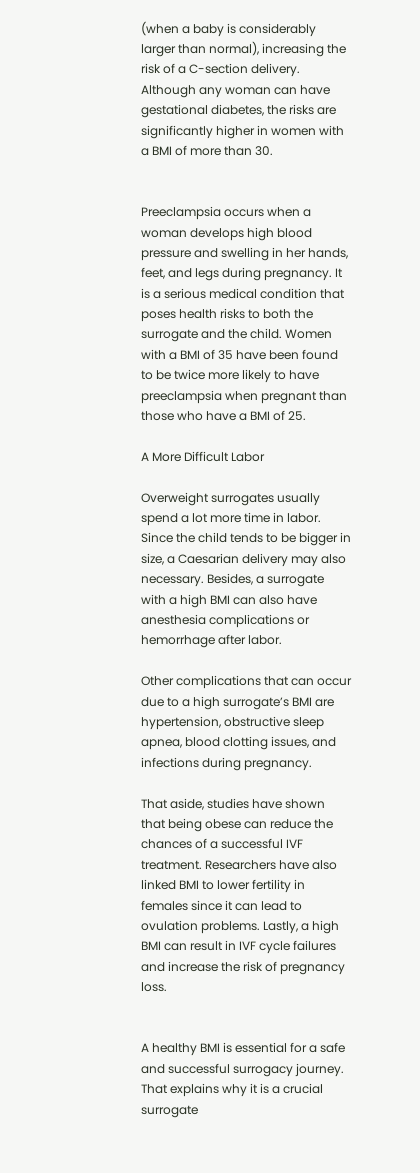(when a baby is considerably larger than normal), increasing the risk of a C-section delivery. Although any woman can have gestational diabetes, the risks are significantly higher in women with a BMI of more than 30.


Preeclampsia occurs when a woman develops high blood pressure and swelling in her hands, feet, and legs during pregnancy. It is a serious medical condition that poses health risks to both the surrogate and the child. Women with a BMI of 35 have been found to be twice more likely to have preeclampsia when pregnant than those who have a BMI of 25.

A More Difficult Labor

Overweight surrogates usually spend a lot more time in labor. Since the child tends to be bigger in size, a Caesarian delivery may also necessary. Besides, a surrogate with a high BMI can also have anesthesia complications or hemorrhage after labor.

Other complications that can occur due to a high surrogate’s BMI are hypertension, obstructive sleep apnea, blood clotting issues, and infections during pregnancy.

That aside, studies have shown that being obese can reduce the chances of a successful IVF treatment. Researchers have also linked BMI to lower fertility in females since it can lead to ovulation problems. Lastly, a high BMI can result in IVF cycle failures and increase the risk of pregnancy loss.


A healthy BMI is essential for a safe and successful surrogacy journey. That explains why it is a crucial surrogate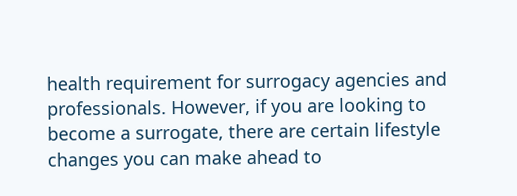health requirement for surrogacy agencies and professionals. However, if you are looking to become a surrogate, there are certain lifestyle changes you can make ahead to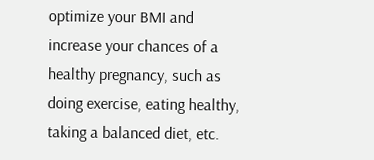optimize your BMI and increase your chances of a healthy pregnancy, such as doing exercise, eating healthy, taking a balanced diet, etc.